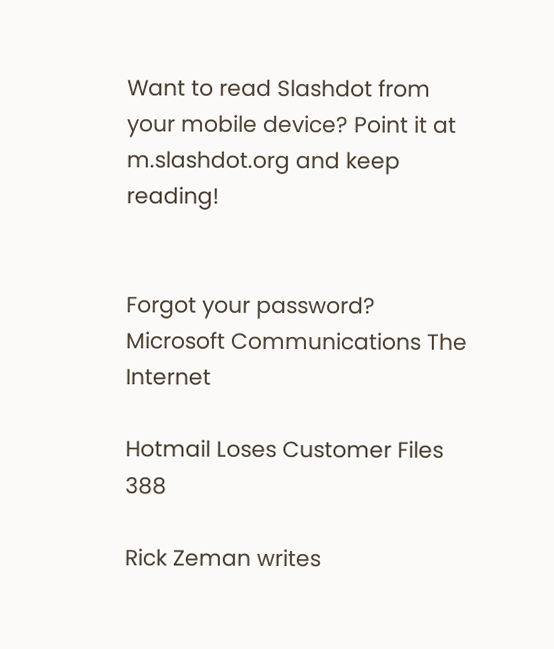Want to read Slashdot from your mobile device? Point it at m.slashdot.org and keep reading!


Forgot your password?
Microsoft Communications The Internet

Hotmail Loses Customer Files 388

Rick Zeman writes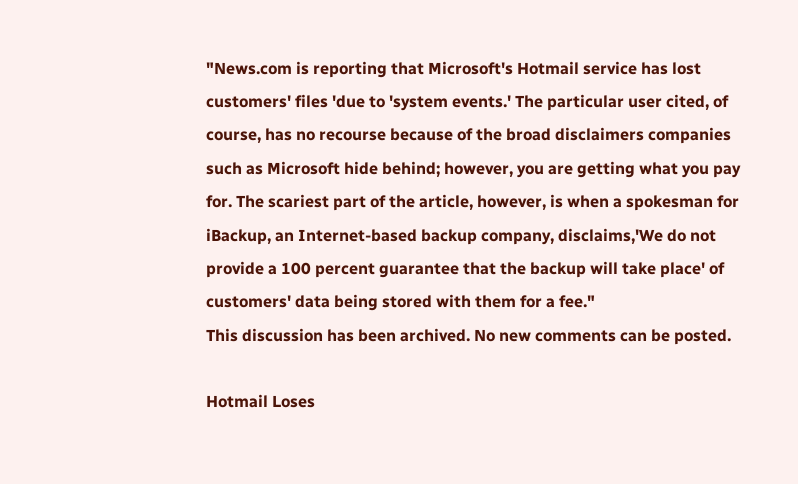"News.com is reporting that Microsoft's Hotmail service has lost customers' files 'due to 'system events.' The particular user cited, of course, has no recourse because of the broad disclaimers companies such as Microsoft hide behind; however, you are getting what you pay for. The scariest part of the article, however, is when a spokesman for iBackup, an Internet-based backup company, disclaims,'We do not provide a 100 percent guarantee that the backup will take place' of customers' data being stored with them for a fee."
This discussion has been archived. No new comments can be posted.

Hotmail Loses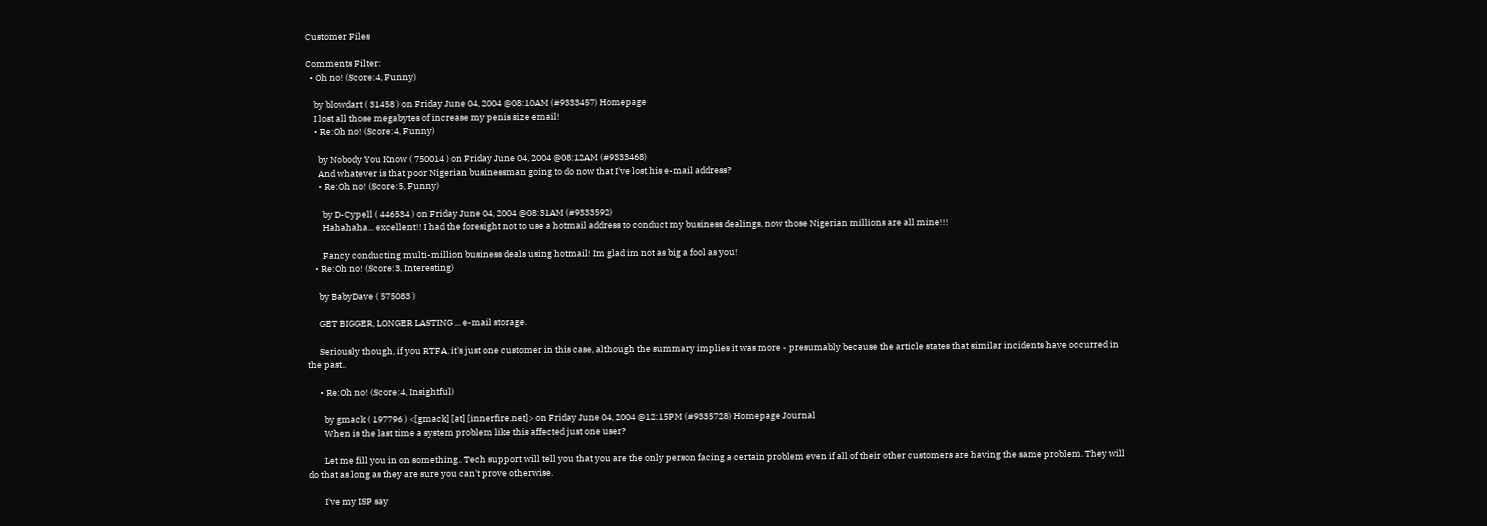Customer Files

Comments Filter:
  • Oh no! (Score:4, Funny)

    by blowdart ( 31458 ) on Friday June 04, 2004 @08:10AM (#9333457) Homepage
    I lost all those megabytes of increase my penis size email!
    • Re:Oh no! (Score:4, Funny)

      by Nobody You Know ( 750014 ) on Friday June 04, 2004 @08:12AM (#9333468)
      And whatever is that poor Nigerian businessman going to do now that I've lost his e-mail address?
      • Re:Oh no! (Score:5, Funny)

        by D-Cypell ( 446534 ) on Friday June 04, 2004 @08:31AM (#9333592)
        Hahahaha... excellent!! I had the foresight not to use a hotmail address to conduct my business dealings, now those Nigerian millions are all mine!!!

        Fancy conducting multi-million business deals using hotmail! Im glad im not as big a fool as you!
    • Re:Oh no! (Score:3, Interesting)

      by BabyDave ( 575083 )

      GET BIGGER, LONGER LASTING ... e-mail storage.

      Seriously though, if you RTFA, it's just one customer in this case, although the summary implies it was more - presumably because the article states that similar incidents have occurred in the past..

      • Re:Oh no! (Score:4, Insightful)

        by gmack ( 197796 ) <[gmack] [at] [innerfire.net]> on Friday June 04, 2004 @12:15PM (#9335728) Homepage Journal
        When is the last time a system problem like this affected just one user?

        Let me fill you in on something.. Tech support will tell you that you are the only person facing a certain problem even if all of their other customers are having the same problem. They will do that as long as they are sure you can't prove otherwise.

        I've my ISP say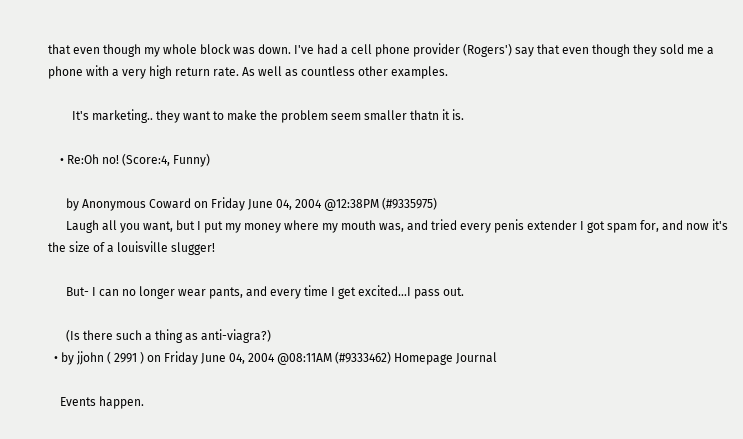that even though my whole block was down. I've had a cell phone provider (Rogers') say that even though they sold me a phone with a very high return rate. As well as countless other examples.

        It's marketing.. they want to make the problem seem smaller thatn it is.

    • Re:Oh no! (Score:4, Funny)

      by Anonymous Coward on Friday June 04, 2004 @12:38PM (#9335975)
      Laugh all you want, but I put my money where my mouth was, and tried every penis extender I got spam for, and now it's the size of a louisville slugger!

      But- I can no longer wear pants, and every time I get excited...I pass out.

      (Is there such a thing as anti-viagra?)
  • by jjohn ( 2991 ) on Friday June 04, 2004 @08:11AM (#9333462) Homepage Journal

    Events happen.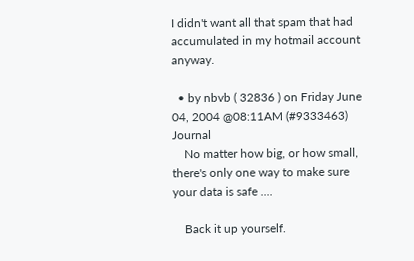I didn't want all that spam that had accumulated in my hotmail account anyway.

  • by nbvb ( 32836 ) on Friday June 04, 2004 @08:11AM (#9333463) Journal
    No matter how big, or how small, there's only one way to make sure your data is safe ....

    Back it up yourself.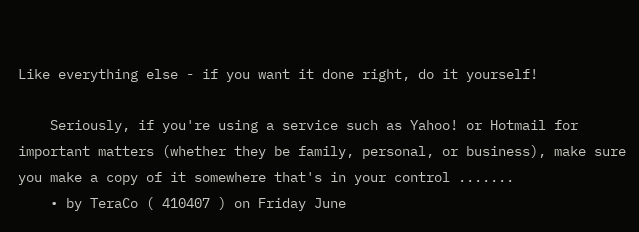Like everything else - if you want it done right, do it yourself!

    Seriously, if you're using a service such as Yahoo! or Hotmail for important matters (whether they be family, personal, or business), make sure you make a copy of it somewhere that's in your control .......
    • by TeraCo ( 410407 ) on Friday June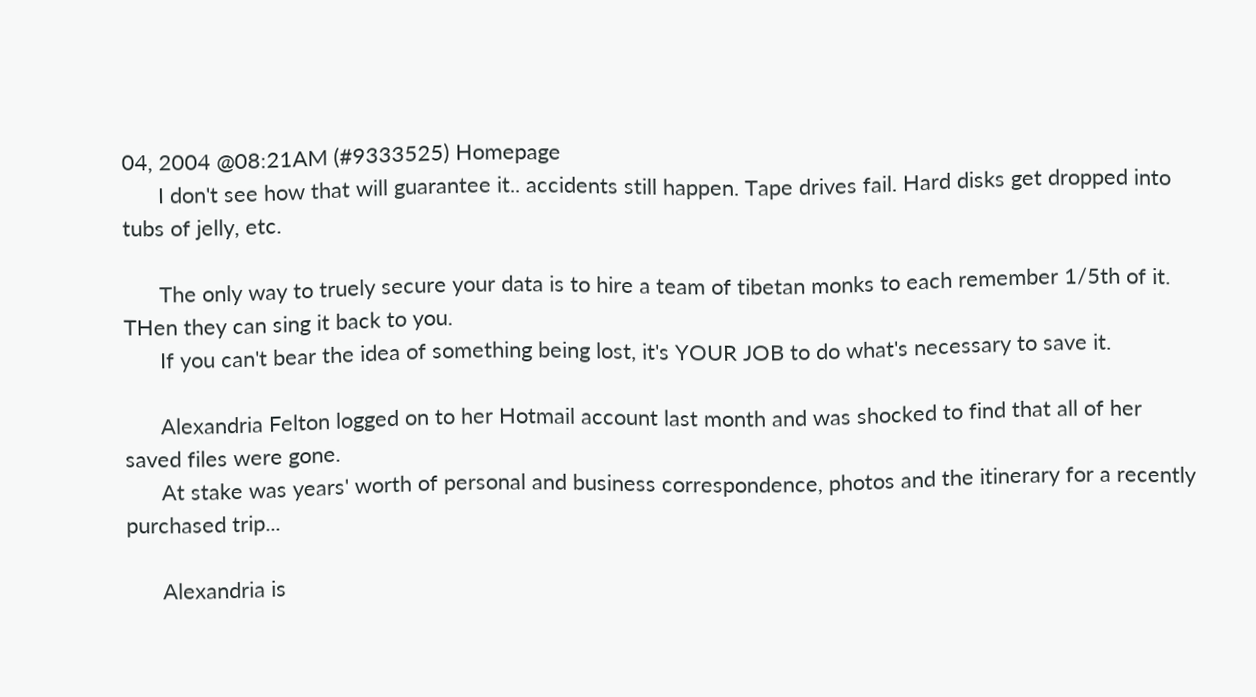04, 2004 @08:21AM (#9333525) Homepage
      I don't see how that will guarantee it.. accidents still happen. Tape drives fail. Hard disks get dropped into tubs of jelly, etc.

      The only way to truely secure your data is to hire a team of tibetan monks to each remember 1/5th of it. THen they can sing it back to you.
      If you can't bear the idea of something being lost, it's YOUR JOB to do what's necessary to save it.

      Alexandria Felton logged on to her Hotmail account last month and was shocked to find that all of her saved files were gone.
      At stake was years' worth of personal and business correspondence, photos and the itinerary for a recently purchased trip...

      Alexandria is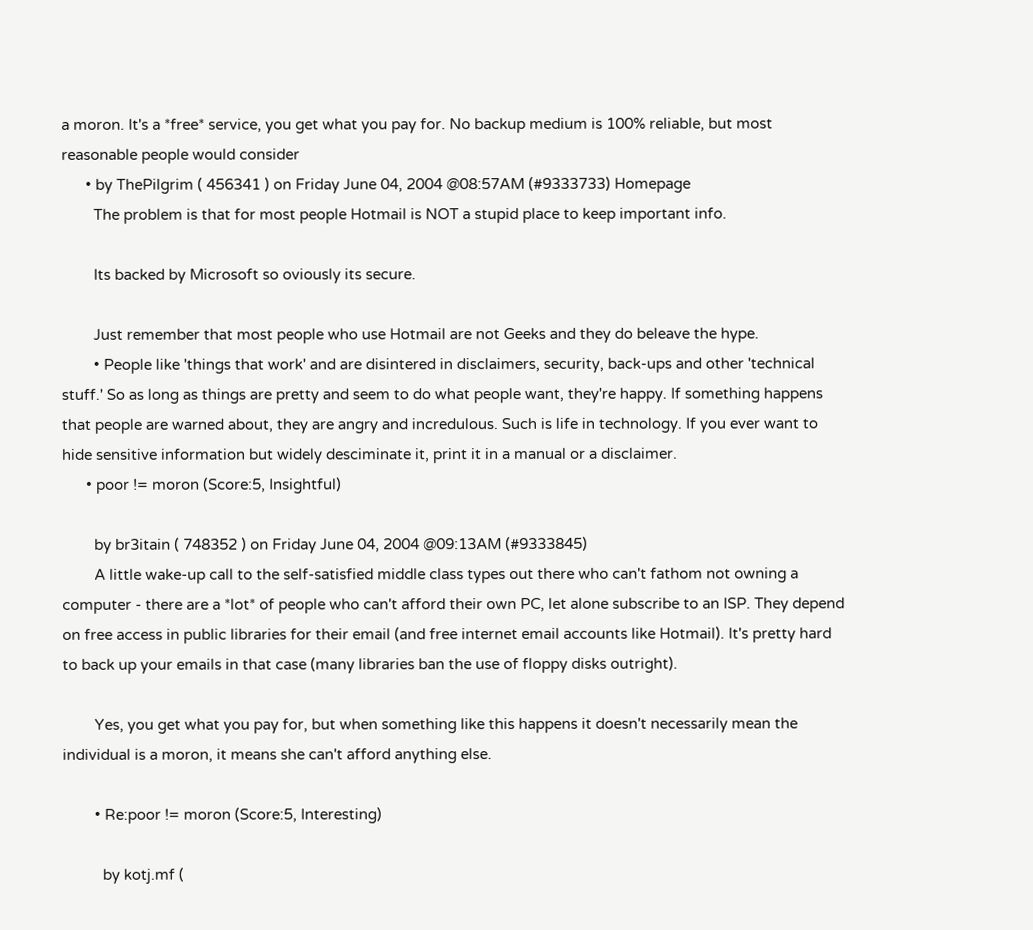a moron. It's a *free* service, you get what you pay for. No backup medium is 100% reliable, but most reasonable people would consider
      • by ThePilgrim ( 456341 ) on Friday June 04, 2004 @08:57AM (#9333733) Homepage
        The problem is that for most people Hotmail is NOT a stupid place to keep important info.

        Its backed by Microsoft so oviously its secure.

        Just remember that most people who use Hotmail are not Geeks and they do beleave the hype.
        • People like 'things that work' and are disintered in disclaimers, security, back-ups and other 'technical stuff.' So as long as things are pretty and seem to do what people want, they're happy. If something happens that people are warned about, they are angry and incredulous. Such is life in technology. If you ever want to hide sensitive information but widely desciminate it, print it in a manual or a disclaimer.
      • poor != moron (Score:5, Insightful)

        by br3itain ( 748352 ) on Friday June 04, 2004 @09:13AM (#9333845)
        A little wake-up call to the self-satisfied middle class types out there who can't fathom not owning a computer - there are a *lot* of people who can't afford their own PC, let alone subscribe to an ISP. They depend on free access in public libraries for their email (and free internet email accounts like Hotmail). It's pretty hard to back up your emails in that case (many libraries ban the use of floppy disks outright).

        Yes, you get what you pay for, but when something like this happens it doesn't necessarily mean the individual is a moron, it means she can't afford anything else.

        • Re:poor != moron (Score:5, Interesting)

          by kotj.mf (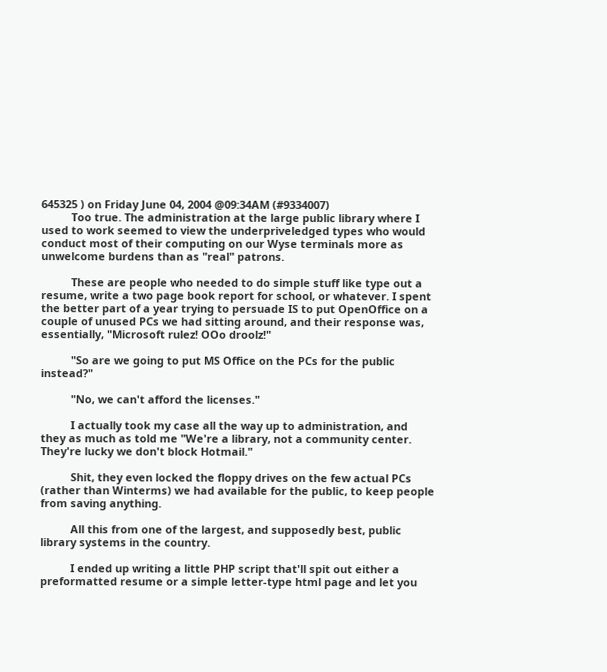645325 ) on Friday June 04, 2004 @09:34AM (#9334007)
          Too true. The administration at the large public library where I used to work seemed to view the underpriveledged types who would conduct most of their computing on our Wyse terminals more as unwelcome burdens than as "real" patrons.

          These are people who needed to do simple stuff like type out a resume, write a two page book report for school, or whatever. I spent the better part of a year trying to persuade IS to put OpenOffice on a couple of unused PCs we had sitting around, and their response was, essentially, "Microsoft rulez! OOo droolz!"

          "So are we going to put MS Office on the PCs for the public instead?"

          "No, we can't afford the licenses."

          I actually took my case all the way up to administration, and they as much as told me "We're a library, not a community center. They're lucky we don't block Hotmail."

          Shit, they even locked the floppy drives on the few actual PCs (rather than Winterms) we had available for the public, to keep people from saving anything.

          All this from one of the largest, and supposedly best, public library systems in the country.

          I ended up writing a little PHP script that'll spit out either a preformatted resume or a simple letter-type html page and let you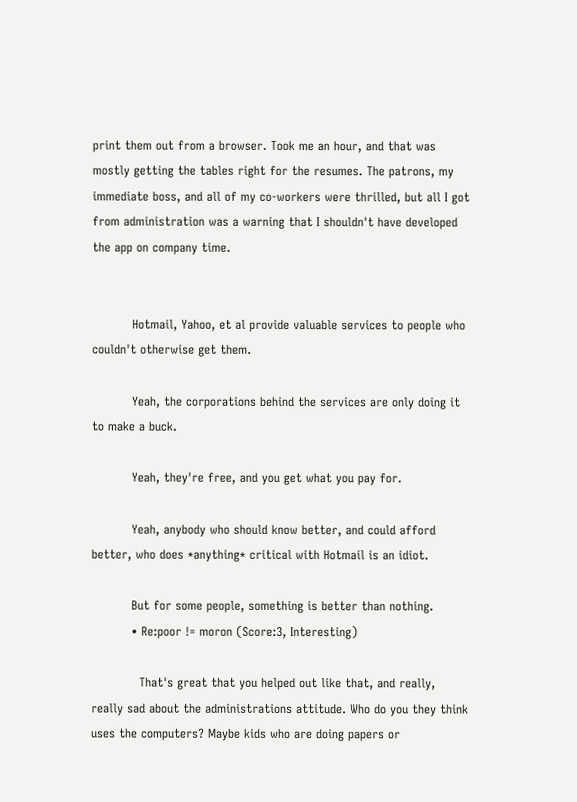print them out from a browser. Took me an hour, and that was mostly getting the tables right for the resumes. The patrons, my immediate boss, and all of my co-workers were thrilled, but all I got from administration was a warning that I shouldn't have developed the app on company time.


          Hotmail, Yahoo, et al provide valuable services to people who couldn't otherwise get them.

          Yeah, the corporations behind the services are only doing it to make a buck.

          Yeah, they're free, and you get what you pay for.

          Yeah, anybody who should know better, and could afford better, who does *anything* critical with Hotmail is an idiot.

          But for some people, something is better than nothing.
          • Re:poor != moron (Score:3, Interesting)

            That's great that you helped out like that, and really, really sad about the administrations attitude. Who do you they think uses the computers? Maybe kids who are doing papers or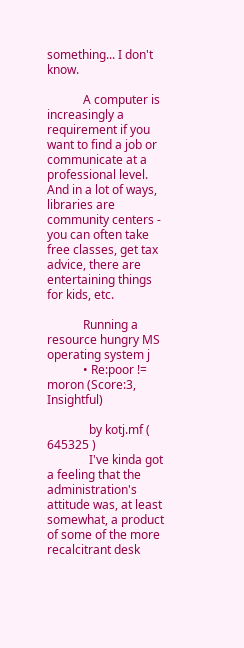something... I don't know.

            A computer is increasingly a requirement if you want to find a job or communicate at a professional level. And in a lot of ways, libraries are community centers - you can often take free classes, get tax advice, there are entertaining things for kids, etc.

            Running a resource hungry MS operating system j
            • Re:poor != moron (Score:3, Insightful)

              by kotj.mf ( 645325 )
              I've kinda got a feeling that the administration's attitude was, at least somewhat, a product of some of the more recalcitrant desk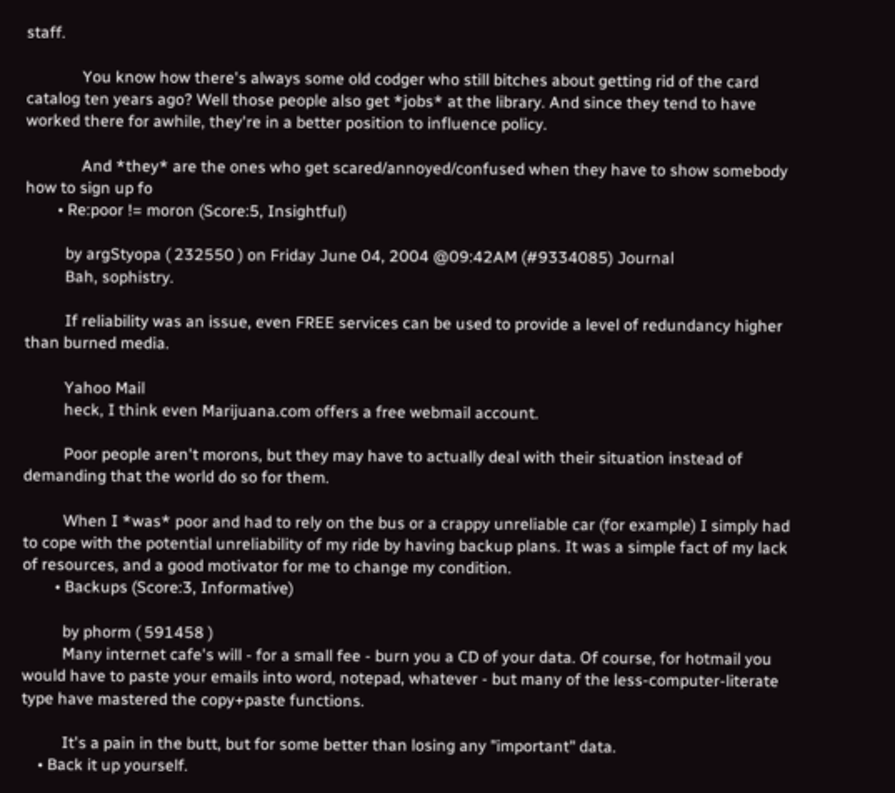staff.

              You know how there's always some old codger who still bitches about getting rid of the card catalog ten years ago? Well those people also get *jobs* at the library. And since they tend to have worked there for awhile, they're in a better position to influence policy.

              And *they* are the ones who get scared/annoyed/confused when they have to show somebody how to sign up fo
        • Re:poor != moron (Score:5, Insightful)

          by argStyopa ( 232550 ) on Friday June 04, 2004 @09:42AM (#9334085) Journal
          Bah, sophistry.

          If reliability was an issue, even FREE services can be used to provide a level of redundancy higher than burned media.

          Yahoo Mail
          heck, I think even Marijuana.com offers a free webmail account.

          Poor people aren't morons, but they may have to actually deal with their situation instead of demanding that the world do so for them.

          When I *was* poor and had to rely on the bus or a crappy unreliable car (for example) I simply had to cope with the potential unreliability of my ride by having backup plans. It was a simple fact of my lack of resources, and a good motivator for me to change my condition.
        • Backups (Score:3, Informative)

          by phorm ( 591458 )
          Many internet cafe's will - for a small fee - burn you a CD of your data. Of course, for hotmail you would have to paste your emails into word, notepad, whatever - but many of the less-computer-literate type have mastered the copy+paste functions.

          It's a pain in the butt, but for some better than losing any "important" data.
    • Back it up yourself.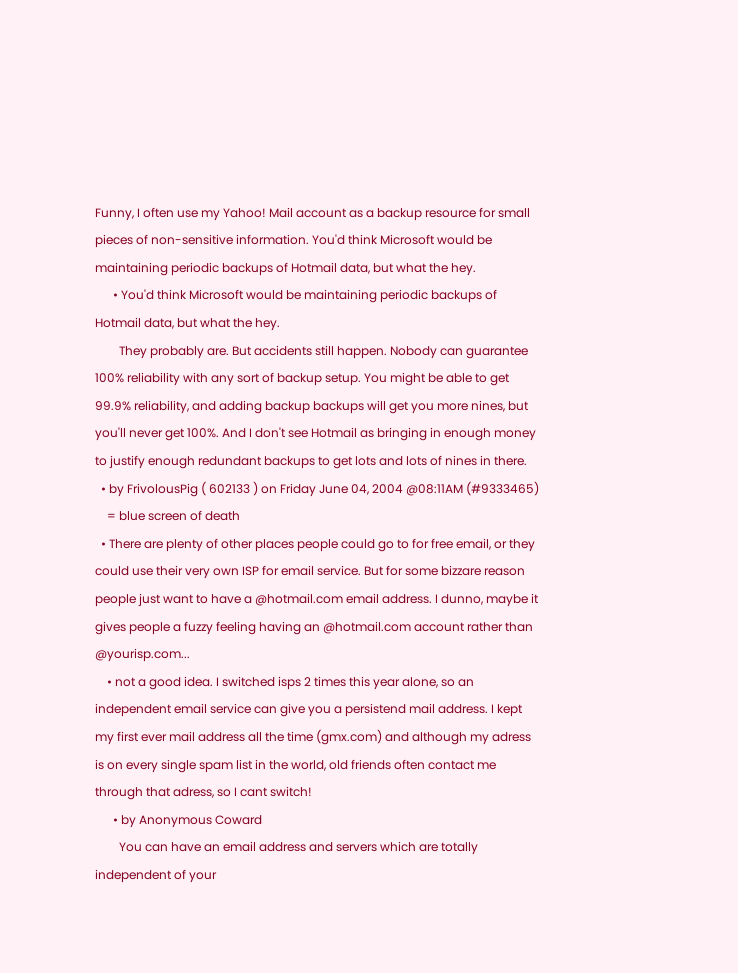Funny, I often use my Yahoo! Mail account as a backup resource for small pieces of non-sensitive information. You'd think Microsoft would be maintaining periodic backups of Hotmail data, but what the hey.
      • You'd think Microsoft would be maintaining periodic backups of Hotmail data, but what the hey.
        They probably are. But accidents still happen. Nobody can guarantee 100% reliability with any sort of backup setup. You might be able to get 99.9% reliability, and adding backup backups will get you more nines, but you'll never get 100%. And I don't see Hotmail as bringing in enough money to justify enough redundant backups to get lots and lots of nines in there.
  • by FrivolousPig ( 602133 ) on Friday June 04, 2004 @08:11AM (#9333465)
    = blue screen of death
  • There are plenty of other places people could go to for free email, or they could use their very own ISP for email service. But for some bizzare reason people just want to have a @hotmail.com email address. I dunno, maybe it gives people a fuzzy feeling having an @hotmail.com account rather than @yourisp.com...
    • not a good idea. I switched isps 2 times this year alone, so an independent email service can give you a persistend mail address. I kept my first ever mail address all the time (gmx.com) and although my adress is on every single spam list in the world, old friends often contact me through that adress, so I cant switch!
      • by Anonymous Coward
        You can have an email address and servers which are totally independent of your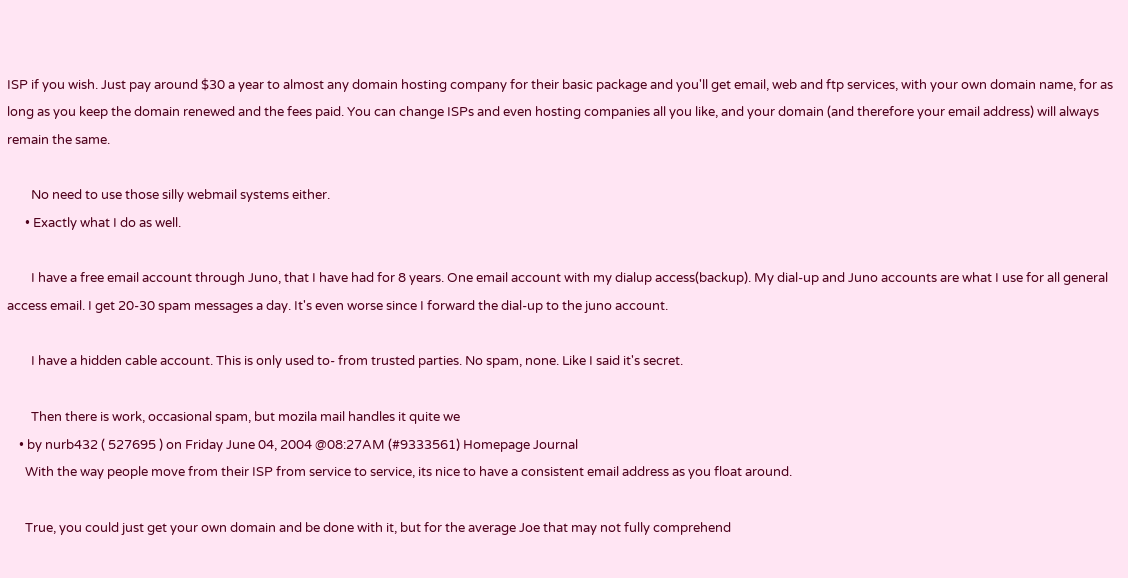ISP if you wish. Just pay around $30 a year to almost any domain hosting company for their basic package and you'll get email, web and ftp services, with your own domain name, for as long as you keep the domain renewed and the fees paid. You can change ISPs and even hosting companies all you like, and your domain (and therefore your email address) will always remain the same.

        No need to use those silly webmail systems either.
      • Exactly what I do as well.

        I have a free email account through Juno, that I have had for 8 years. One email account with my dialup access(backup). My dial-up and Juno accounts are what I use for all general access email. I get 20-30 spam messages a day. It's even worse since I forward the dial-up to the juno account.

        I have a hidden cable account. This is only used to- from trusted parties. No spam, none. Like I said it's secret.

        Then there is work, occasional spam, but mozila mail handles it quite we
    • by nurb432 ( 527695 ) on Friday June 04, 2004 @08:27AM (#9333561) Homepage Journal
      With the way people move from their ISP from service to service, its nice to have a consistent email address as you float around.

      True, you could just get your own domain and be done with it, but for the average Joe that may not fully comprehend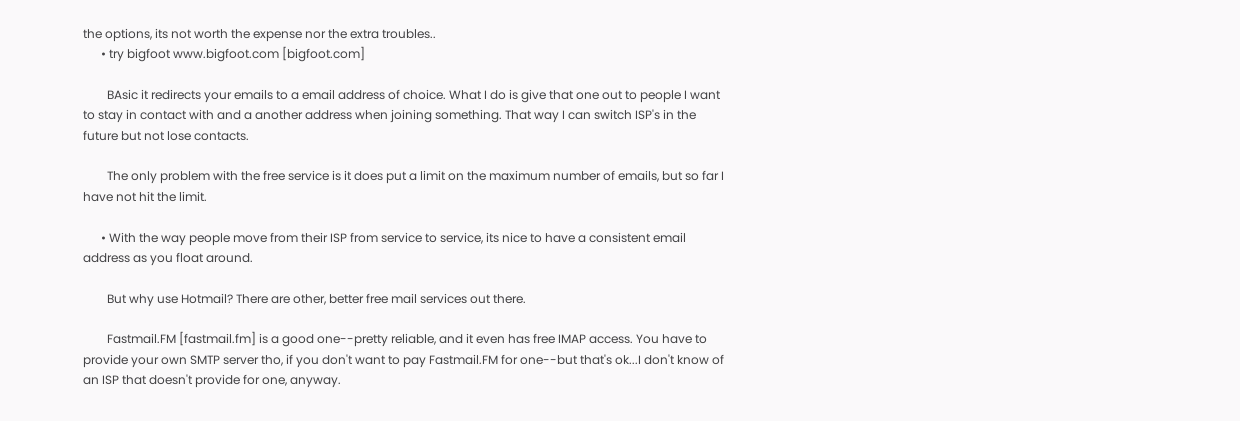the options, its not worth the expense nor the extra troubles..
      • try bigfoot www.bigfoot.com [bigfoot.com]

        BAsic it redirects your emails to a email address of choice. What I do is give that one out to people I want to stay in contact with and a another address when joining something. That way I can switch ISP's in the future but not lose contacts.

        The only problem with the free service is it does put a limit on the maximum number of emails, but so far I have not hit the limit.

      • With the way people move from their ISP from service to service, its nice to have a consistent email address as you float around.

        But why use Hotmail? There are other, better free mail services out there.

        Fastmail.FM [fastmail.fm] is a good one--pretty reliable, and it even has free IMAP access. You have to provide your own SMTP server tho, if you don't want to pay Fastmail.FM for one--but that's ok...I don't know of an ISP that doesn't provide for one, anyway.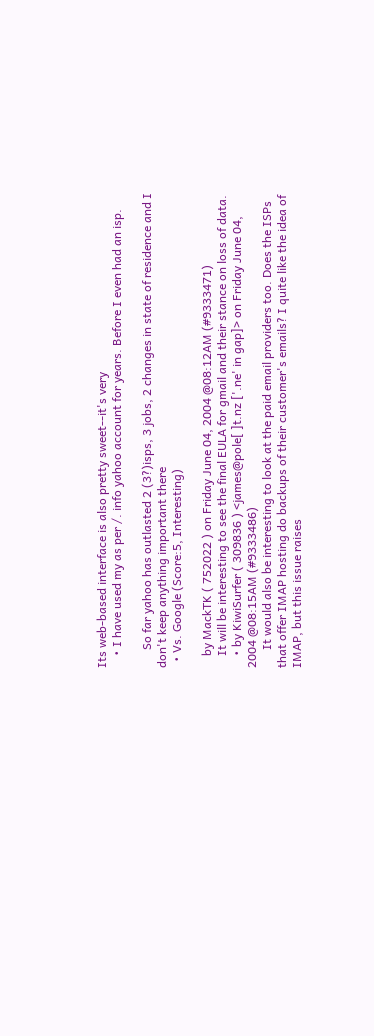Its web-based interface is also pretty sweet--it's very
    • I have used my as per /. info yahoo account for years. Before I even had an isp.

      So far yahoo has outlasted 2 (3?)isps, 3 jobs, 2 changes in state of residence and I don't keep anything important there
  • Vs. Google (Score:5, Interesting)

    by MackTK ( 752022 ) on Friday June 04, 2004 @08:12AM (#9333471)
    It will be interesting to see the final EULA for gmail and their stance on loss of data.
    • by KiwiSurfer ( 309836 ) <james@pole[ ]t.nz ['.ne' in gap]> on Friday June 04, 2004 @08:15AM (#9333486)
      It would also be interesting to look at the paid email providers too. Does the ISPs that offer IMAP hosting do backups of their customer's emails? I quite like the idea of IMAP, but this issue raises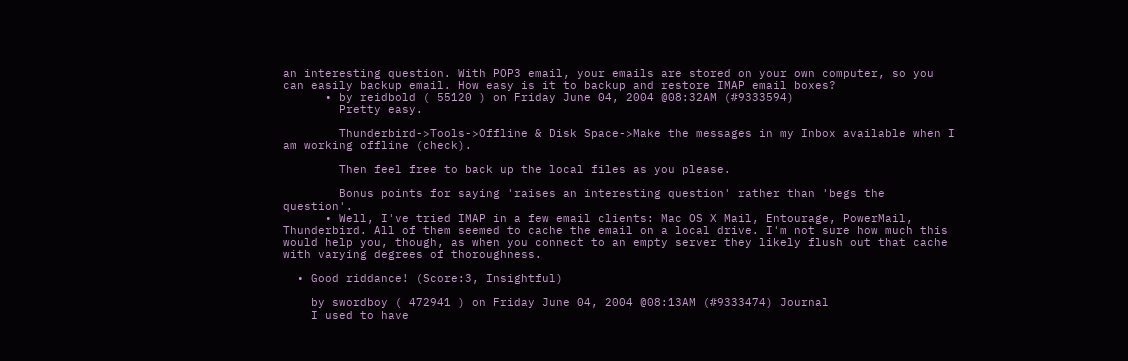an interesting question. With POP3 email, your emails are stored on your own computer, so you can easily backup email. How easy is it to backup and restore IMAP email boxes?
      • by reidbold ( 55120 ) on Friday June 04, 2004 @08:32AM (#9333594)
        Pretty easy.

        Thunderbird->Tools->Offline & Disk Space->Make the messages in my Inbox available when I am working offline (check).

        Then feel free to back up the local files as you please.

        Bonus points for saying 'raises an interesting question' rather than 'begs the question'.
      • Well, I've tried IMAP in a few email clients: Mac OS X Mail, Entourage, PowerMail, Thunderbird. All of them seemed to cache the email on a local drive. I'm not sure how much this would help you, though, as when you connect to an empty server they likely flush out that cache with varying degrees of thoroughness.

  • Good riddance! (Score:3, Insightful)

    by swordboy ( 472941 ) on Friday June 04, 2004 @08:13AM (#9333474) Journal
    I used to have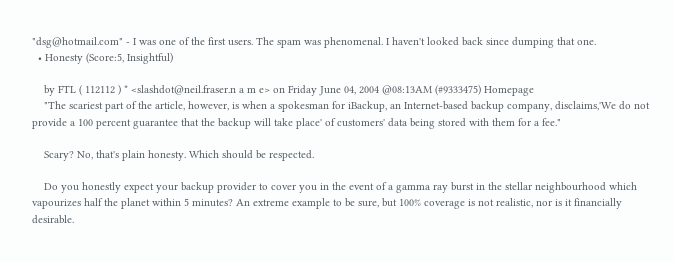"dsg@hotmail.com" - I was one of the first users. The spam was phenomenal. I haven't looked back since dumping that one.
  • Honesty (Score:5, Insightful)

    by FTL ( 112112 ) * <slashdot@neil.fraser.n a m e> on Friday June 04, 2004 @08:13AM (#9333475) Homepage
    "The scariest part of the article, however, is when a spokesman for iBackup, an Internet-based backup company, disclaims,'We do not provide a 100 percent guarantee that the backup will take place' of customers' data being stored with them for a fee."

    Scary? No, that's plain honesty. Which should be respected.

    Do you honestly expect your backup provider to cover you in the event of a gamma ray burst in the stellar neighbourhood which vapourizes half the planet within 5 minutes? An extreme example to be sure, but 100% coverage is not realistic, nor is it financially desirable.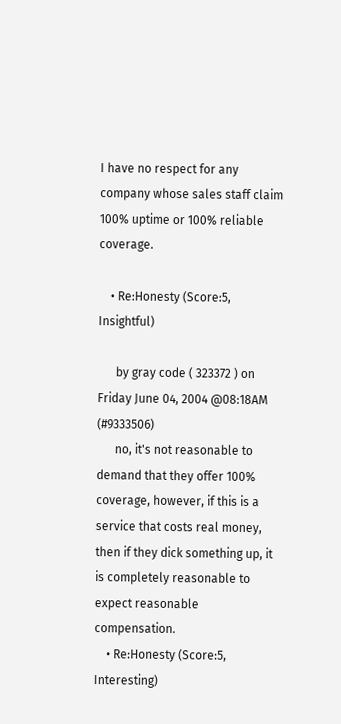I have no respect for any company whose sales staff claim 100% uptime or 100% reliable coverage.

    • Re:Honesty (Score:5, Insightful)

      by gray code ( 323372 ) on Friday June 04, 2004 @08:18AM (#9333506)
      no, it's not reasonable to demand that they offer 100% coverage, however, if this is a service that costs real money, then if they dick something up, it is completely reasonable to expect reasonable compensation.
    • Re:Honesty (Score:5, Interesting)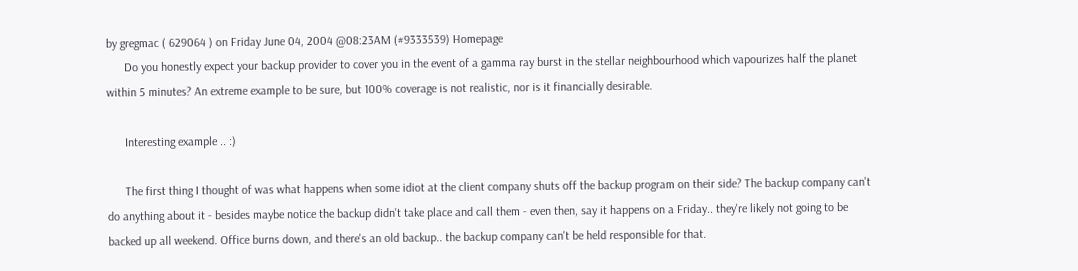by gregmac ( 629064 ) on Friday June 04, 2004 @08:23AM (#9333539) Homepage
      Do you honestly expect your backup provider to cover you in the event of a gamma ray burst in the stellar neighbourhood which vapourizes half the planet within 5 minutes? An extreme example to be sure, but 100% coverage is not realistic, nor is it financially desirable.

      Interesting example .. :)

      The first thing I thought of was what happens when some idiot at the client company shuts off the backup program on their side? The backup company can't do anything about it - besides maybe notice the backup didn't take place and call them - even then, say it happens on a Friday.. they're likely not going to be backed up all weekend. Office burns down, and there's an old backup.. the backup company can't be held responsible for that.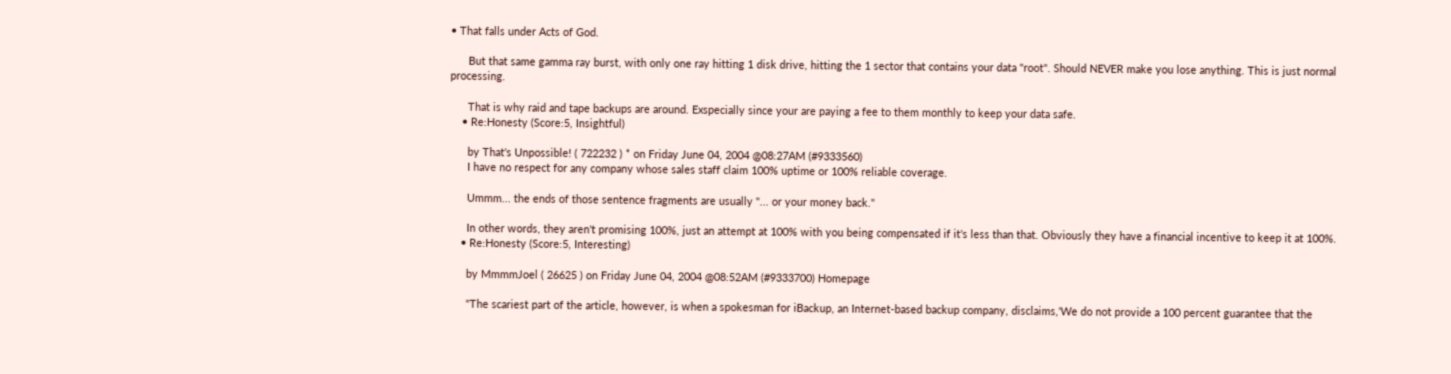• That falls under Acts of God.

      But that same gamma ray burst, with only one ray hitting 1 disk drive, hitting the 1 sector that contains your data "root". Should NEVER make you lose anything. This is just normal processing.

      That is why raid and tape backups are around. Exspecially since your are paying a fee to them monthly to keep your data safe.
    • Re:Honesty (Score:5, Insightful)

      by That's Unpossible! ( 722232 ) * on Friday June 04, 2004 @08:27AM (#9333560)
      I have no respect for any company whose sales staff claim 100% uptime or 100% reliable coverage.

      Ummm... the ends of those sentence fragments are usually "... or your money back."

      In other words, they aren't promising 100%, just an attempt at 100% with you being compensated if it's less than that. Obviously they have a financial incentive to keep it at 100%.
    • Re:Honesty (Score:5, Interesting)

      by MmmmJoel ( 26625 ) on Friday June 04, 2004 @08:52AM (#9333700) Homepage

      "The scariest part of the article, however, is when a spokesman for iBackup, an Internet-based backup company, disclaims,'We do not provide a 100 percent guarantee that the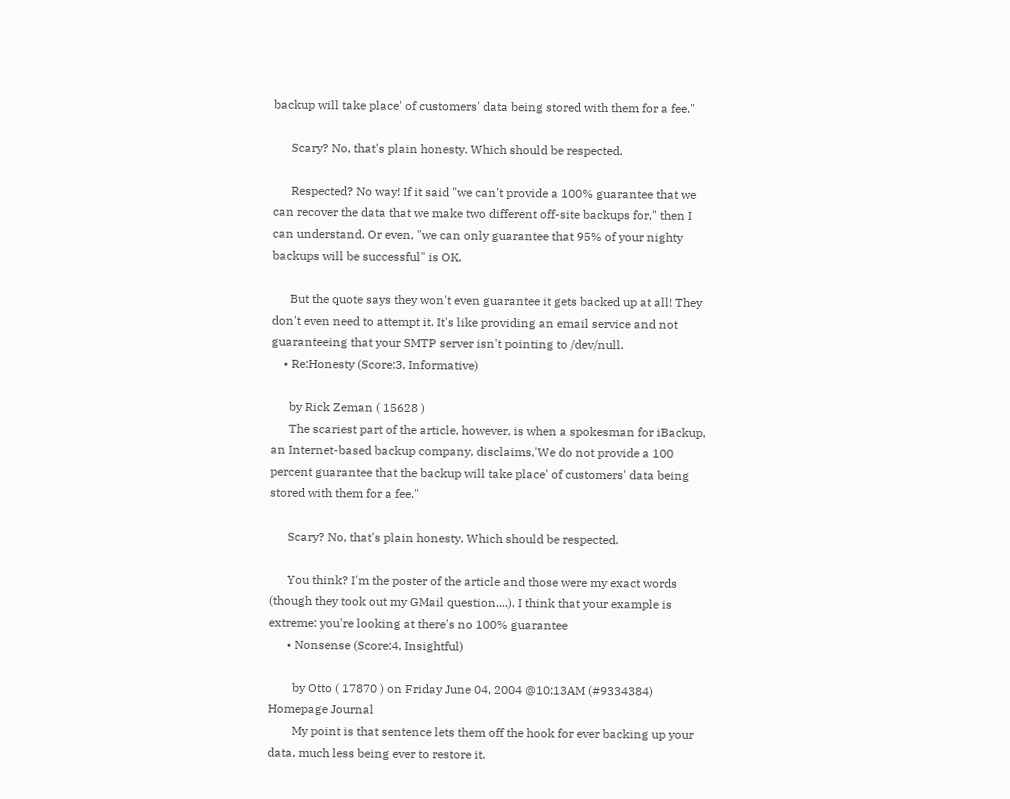backup will take place' of customers' data being stored with them for a fee."

      Scary? No, that's plain honesty. Which should be respected.

      Respected? No way! If it said "we can't provide a 100% guarantee that we can recover the data that we make two different off-site backups for," then I can understand. Or even, "we can only guarantee that 95% of your nighty backups will be successful" is OK.

      But the quote says they won't even guarantee it gets backed up at all! They don't even need to attempt it. It's like providing an email service and not guaranteeing that your SMTP server isn't pointing to /dev/null.
    • Re:Honesty (Score:3, Informative)

      by Rick Zeman ( 15628 )
      The scariest part of the article, however, is when a spokesman for iBackup, an Internet-based backup company, disclaims,'We do not provide a 100 percent guarantee that the backup will take place' of customers' data being stored with them for a fee."

      Scary? No, that's plain honesty. Which should be respected.

      You think? I'm the poster of the article and those were my exact words (though they took out my GMail question....). I think that your example is extreme: you're looking at there's no 100% guarantee
      • Nonsense (Score:4, Insightful)

        by Otto ( 17870 ) on Friday June 04, 2004 @10:13AM (#9334384) Homepage Journal
        My point is that sentence lets them off the hook for ever backing up your data, much less being ever to restore it.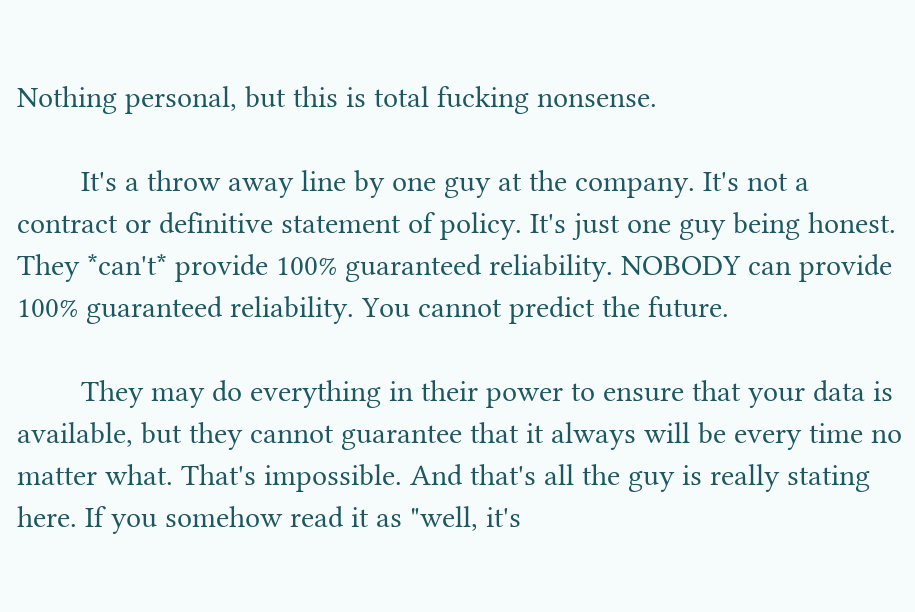Nothing personal, but this is total fucking nonsense.

        It's a throw away line by one guy at the company. It's not a contract or definitive statement of policy. It's just one guy being honest. They *can't* provide 100% guaranteed reliability. NOBODY can provide 100% guaranteed reliability. You cannot predict the future.

        They may do everything in their power to ensure that your data is available, but they cannot guarantee that it always will be every time no matter what. That's impossible. And that's all the guy is really stating here. If you somehow read it as "well, it's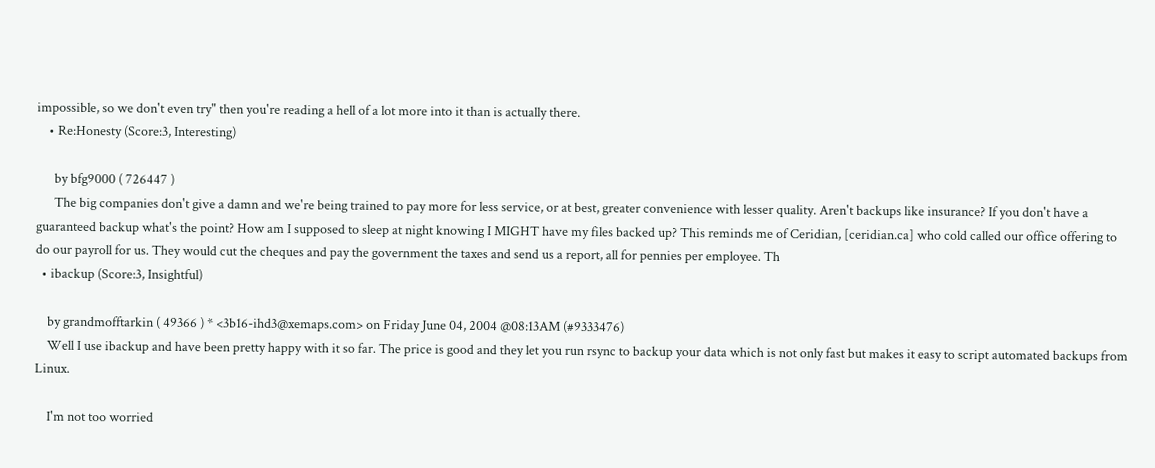impossible, so we don't even try" then you're reading a hell of a lot more into it than is actually there.
    • Re:Honesty (Score:3, Interesting)

      by bfg9000 ( 726447 )
      The big companies don't give a damn and we're being trained to pay more for less service, or at best, greater convenience with lesser quality. Aren't backups like insurance? If you don't have a guaranteed backup what's the point? How am I supposed to sleep at night knowing I MIGHT have my files backed up? This reminds me of Ceridian, [ceridian.ca] who cold called our office offering to do our payroll for us. They would cut the cheques and pay the government the taxes and send us a report, all for pennies per employee. Th
  • ibackup (Score:3, Insightful)

    by grandmofftarkin ( 49366 ) * <3b16-ihd3@xemaps.com> on Friday June 04, 2004 @08:13AM (#9333476)
    Well I use ibackup and have been pretty happy with it so far. The price is good and they let you run rsync to backup your data which is not only fast but makes it easy to script automated backups from Linux.

    I'm not too worried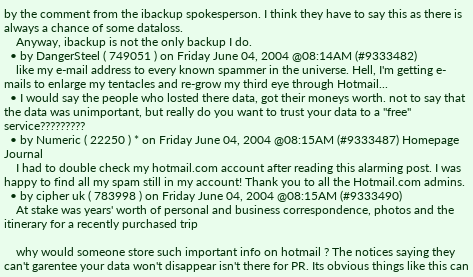by the comment from the ibackup spokesperson. I think they have to say this as there is always a chance of some dataloss.
    Anyway, ibackup is not the only backup I do.
  • by DangerSteel ( 749051 ) on Friday June 04, 2004 @08:14AM (#9333482)
    like my e-mail address to every known spammer in the universe. Hell, I'm getting e-mails to enlarge my tentacles and re-grow my third eye through Hotmail...
  • I would say the people who losted there data, got their moneys worth. not to say that the data was unimportant, but really do you want to trust your data to a "free" service?????????
  • by Numeric ( 22250 ) * on Friday June 04, 2004 @08:15AM (#9333487) Homepage Journal
    I had to double check my hotmail.com account after reading this alarming post. I was happy to find all my spam still in my account! Thank you to all the Hotmail.com admins.
  • by cipher uk ( 783998 ) on Friday June 04, 2004 @08:15AM (#9333490)
    At stake was years' worth of personal and business correspondence, photos and the itinerary for a recently purchased trip

    why would someone store such important info on hotmail ? The notices saying they can't garentee your data won't disappear isn't there for PR. Its obvious things like this can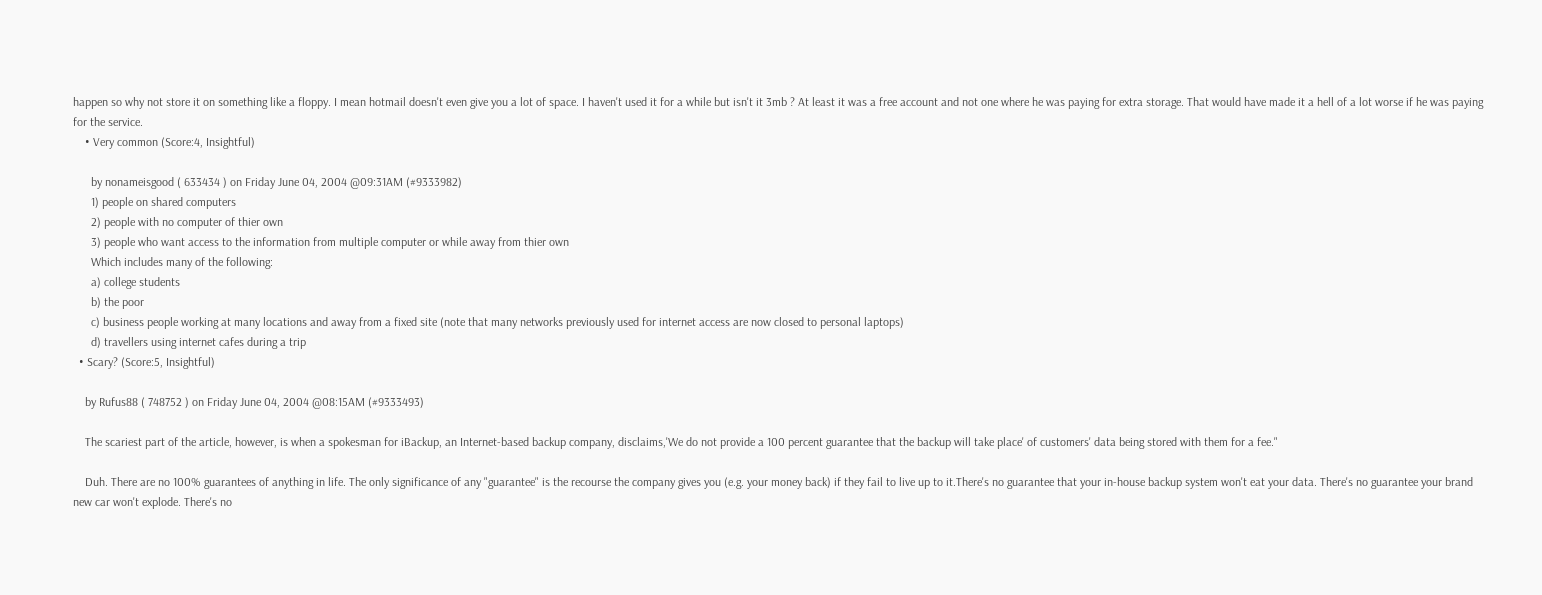happen so why not store it on something like a floppy. I mean hotmail doesn't even give you a lot of space. I haven't used it for a while but isn't it 3mb ? At least it was a free account and not one where he was paying for extra storage. That would have made it a hell of a lot worse if he was paying for the service.
    • Very common (Score:4, Insightful)

      by nonameisgood ( 633434 ) on Friday June 04, 2004 @09:31AM (#9333982)
      1) people on shared computers
      2) people with no computer of thier own
      3) people who want access to the information from multiple computer or while away from thier own
      Which includes many of the following:
      a) college students
      b) the poor
      c) business people working at many locations and away from a fixed site (note that many networks previously used for internet access are now closed to personal laptops)
      d) travellers using internet cafes during a trip
  • Scary? (Score:5, Insightful)

    by Rufus88 ( 748752 ) on Friday June 04, 2004 @08:15AM (#9333493)

    The scariest part of the article, however, is when a spokesman for iBackup, an Internet-based backup company, disclaims,'We do not provide a 100 percent guarantee that the backup will take place' of customers' data being stored with them for a fee."

    Duh. There are no 100% guarantees of anything in life. The only significance of any "guarantee" is the recourse the company gives you (e.g. your money back) if they fail to live up to it.There's no guarantee that your in-house backup system won't eat your data. There's no guarantee your brand new car won't explode. There's no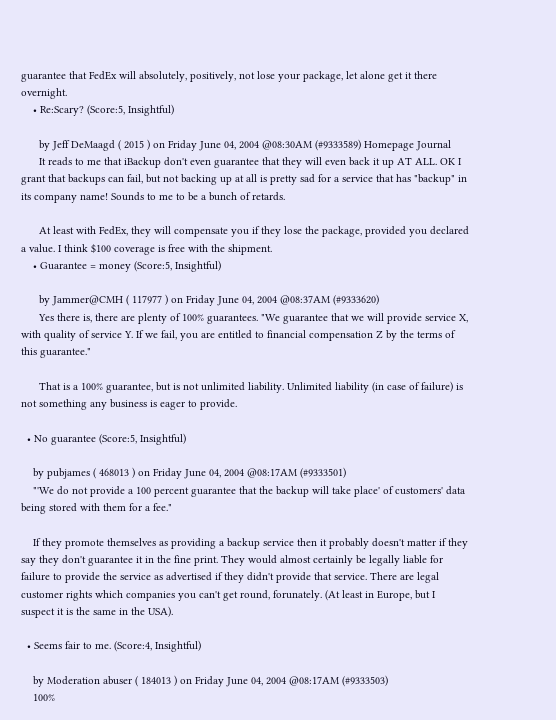guarantee that FedEx will absolutely, positively, not lose your package, let alone get it there overnight.
    • Re:Scary? (Score:5, Insightful)

      by Jeff DeMaagd ( 2015 ) on Friday June 04, 2004 @08:30AM (#9333589) Homepage Journal
      It reads to me that iBackup don't even guarantee that they will even back it up AT ALL. OK I grant that backups can fail, but not backing up at all is pretty sad for a service that has "backup" in its company name! Sounds to me to be a bunch of retards.

      At least with FedEx, they will compensate you if they lose the package, provided you declared a value. I think $100 coverage is free with the shipment.
    • Guarantee = money (Score:5, Insightful)

      by Jammer@CMH ( 117977 ) on Friday June 04, 2004 @08:37AM (#9333620)
      Yes there is, there are plenty of 100% guarantees. "We guarantee that we will provide service X, with quality of service Y. If we fail, you are entitled to financial compensation Z by the terms of this guarantee."

      That is a 100% guarantee, but is not unlimited liability. Unlimited liability (in case of failure) is not something any business is eager to provide.

  • No guarantee (Score:5, Insightful)

    by pubjames ( 468013 ) on Friday June 04, 2004 @08:17AM (#9333501)
    "'We do not provide a 100 percent guarantee that the backup will take place' of customers' data being stored with them for a fee."

    If they promote themselves as providing a backup service then it probably doesn't matter if they say they don't guarantee it in the fine print. They would almost certainly be legally liable for failure to provide the service as advertised if they didn't provide that service. There are legal customer rights which companies you can't get round, forunately. (At least in Europe, but I suspect it is the same in the USA).

  • Seems fair to me. (Score:4, Insightful)

    by Moderation abuser ( 184013 ) on Friday June 04, 2004 @08:17AM (#9333503)
    100%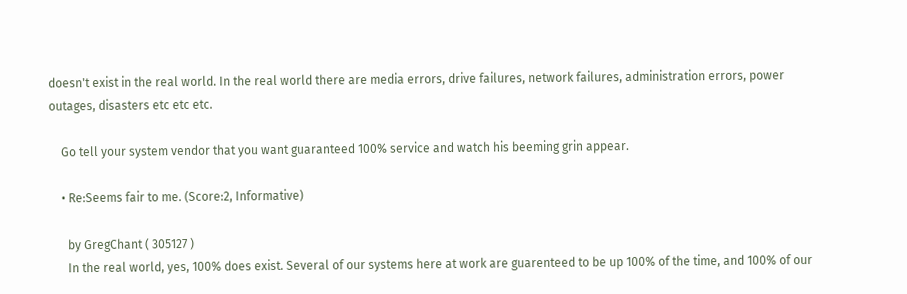doesn't exist in the real world. In the real world there are media errors, drive failures, network failures, administration errors, power outages, disasters etc etc etc.

    Go tell your system vendor that you want guaranteed 100% service and watch his beeming grin appear.

    • Re:Seems fair to me. (Score:2, Informative)

      by GregChant ( 305127 )
      In the real world, yes, 100% does exist. Several of our systems here at work are guarenteed to be up 100% of the time, and 100% of our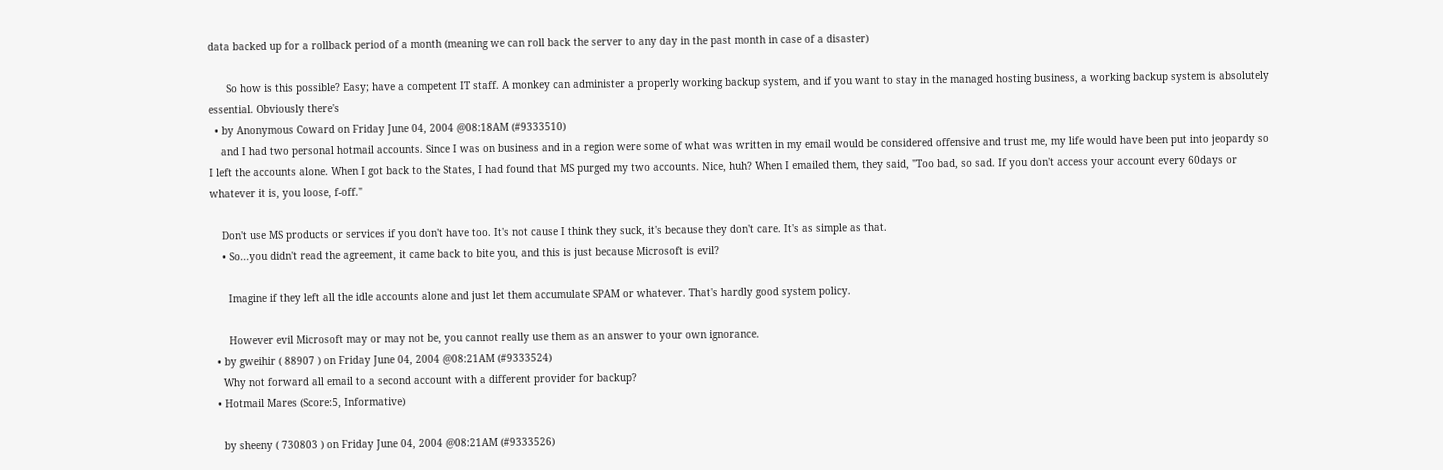data backed up for a rollback period of a month (meaning we can roll back the server to any day in the past month in case of a disaster)

      So how is this possible? Easy; have a competent IT staff. A monkey can administer a properly working backup system, and if you want to stay in the managed hosting business, a working backup system is absolutely essential. Obviously there's
  • by Anonymous Coward on Friday June 04, 2004 @08:18AM (#9333510)
    and I had two personal hotmail accounts. Since I was on business and in a region were some of what was written in my email would be considered offensive and trust me, my life would have been put into jeopardy so I left the accounts alone. When I got back to the States, I had found that MS purged my two accounts. Nice, huh? When I emailed them, they said, "Too bad, so sad. If you don't access your account every 60days or whatever it is, you loose, f-off."

    Don't use MS products or services if you don't have too. It's not cause I think they suck, it's because they don't care. It's as simple as that.
    • So...you didn't read the agreement, it came back to bite you, and this is just because Microsoft is evil?

      Imagine if they left all the idle accounts alone and just let them accumulate SPAM or whatever. That's hardly good system policy.

      However evil Microsoft may or may not be, you cannot really use them as an answer to your own ignorance.
  • by gweihir ( 88907 ) on Friday June 04, 2004 @08:21AM (#9333524)
    Why not forward all email to a second account with a different provider for backup?
  • Hotmail Mares (Score:5, Informative)

    by sheeny ( 730803 ) on Friday June 04, 2004 @08:21AM (#9333526)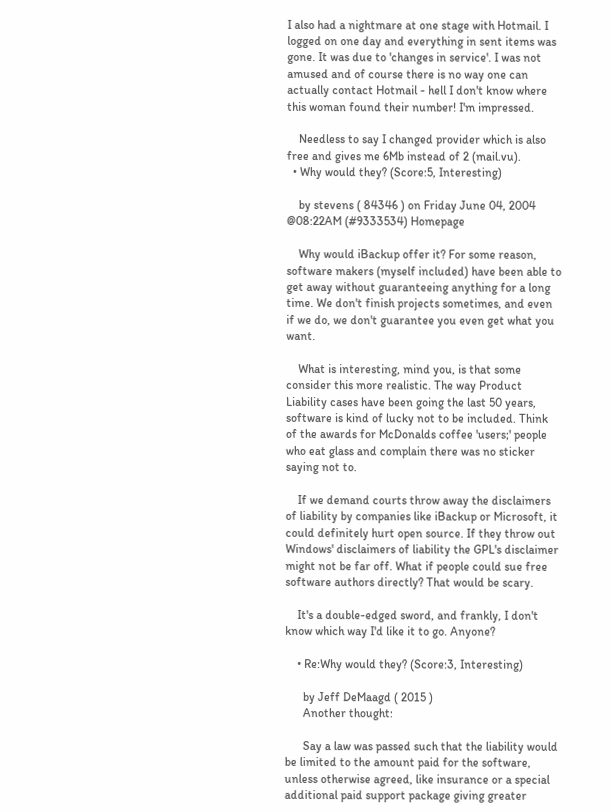I also had a nightmare at one stage with Hotmail. I logged on one day and everything in sent items was gone. It was due to 'changes in service'. I was not amused and of course there is no way one can actually contact Hotmail - hell I don't know where this woman found their number! I'm impressed.

    Needless to say I changed provider which is also free and gives me 6Mb instead of 2 (mail.vu).
  • Why would they? (Score:5, Interesting)

    by stevens ( 84346 ) on Friday June 04, 2004 @08:22AM (#9333534) Homepage

    Why would iBackup offer it? For some reason, software makers (myself included) have been able to get away without guaranteeing anything for a long time. We don't finish projects sometimes, and even if we do, we don't guarantee you even get what you want.

    What is interesting, mind you, is that some consider this more realistic. The way Product Liability cases have been going the last 50 years, software is kind of lucky not to be included. Think of the awards for McDonalds coffee 'users;' people who eat glass and complain there was no sticker saying not to.

    If we demand courts throw away the disclaimers of liability by companies like iBackup or Microsoft, it could definitely hurt open source. If they throw out Windows' disclaimers of liability the GPL's disclaimer might not be far off. What if people could sue free software authors directly? That would be scary.

    It's a double-edged sword, and frankly, I don't know which way I'd like it to go. Anyone?

    • Re:Why would they? (Score:3, Interesting)

      by Jeff DeMaagd ( 2015 )
      Another thought:

      Say a law was passed such that the liability would be limited to the amount paid for the software, unless otherwise agreed, like insurance or a special additional paid support package giving greater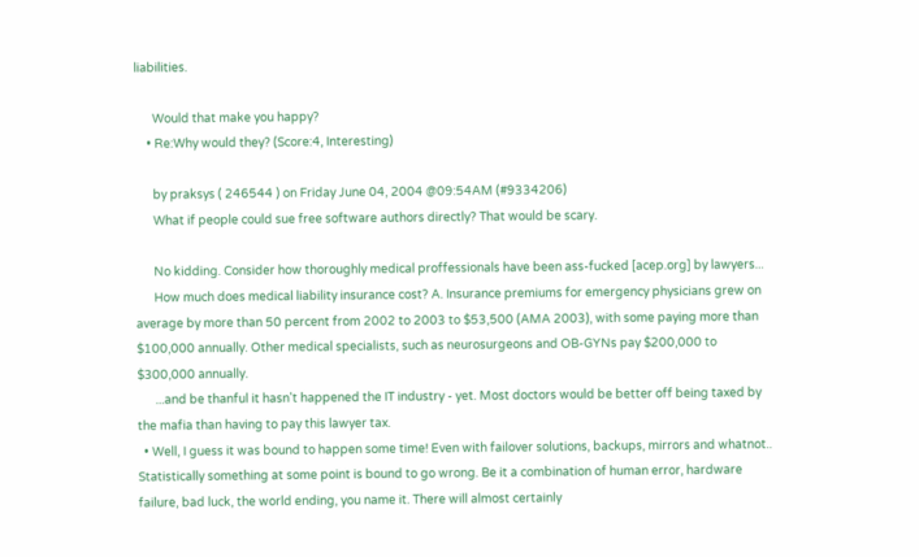liabilities.

      Would that make you happy?
    • Re:Why would they? (Score:4, Interesting)

      by praksys ( 246544 ) on Friday June 04, 2004 @09:54AM (#9334206)
      What if people could sue free software authors directly? That would be scary.

      No kidding. Consider how thoroughly medical proffessionals have been ass-fucked [acep.org] by lawyers...
      How much does medical liability insurance cost? A. Insurance premiums for emergency physicians grew on average by more than 50 percent from 2002 to 2003 to $53,500 (AMA 2003), with some paying more than $100,000 annually. Other medical specialists, such as neurosurgeons and OB-GYNs pay $200,000 to $300,000 annually.
      ...and be thanful it hasn't happened the IT industry - yet. Most doctors would be better off being taxed by the mafia than having to pay this lawyer tax.
  • Well, I guess it was bound to happen some time! Even with failover solutions, backups, mirrors and whatnot.. Statistically something at some point is bound to go wrong. Be it a combination of human error, hardware failure, bad luck, the world ending, you name it. There will almost certainly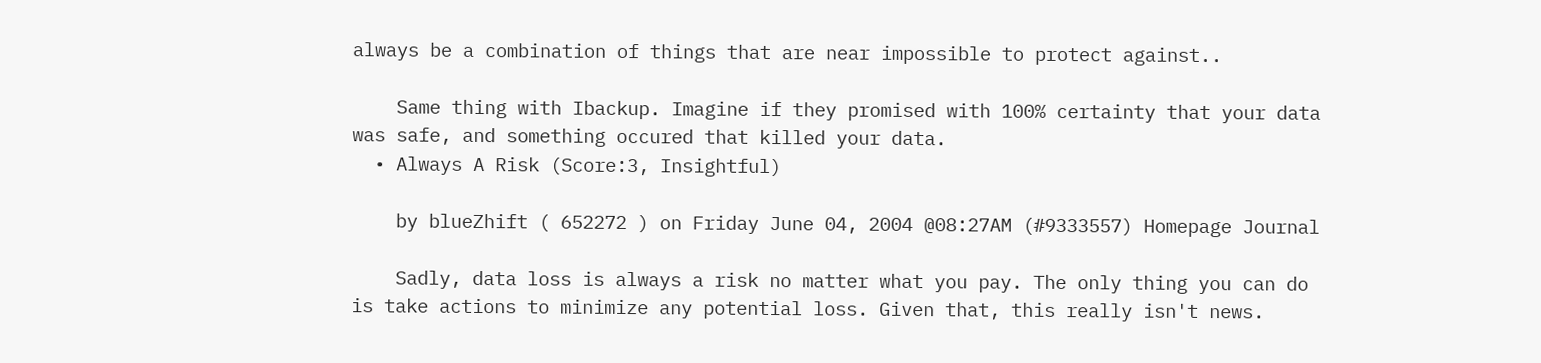always be a combination of things that are near impossible to protect against..

    Same thing with Ibackup. Imagine if they promised with 100% certainty that your data was safe, and something occured that killed your data.
  • Always A Risk (Score:3, Insightful)

    by blueZhift ( 652272 ) on Friday June 04, 2004 @08:27AM (#9333557) Homepage Journal

    Sadly, data loss is always a risk no matter what you pay. The only thing you can do is take actions to minimize any potential loss. Given that, this really isn't news.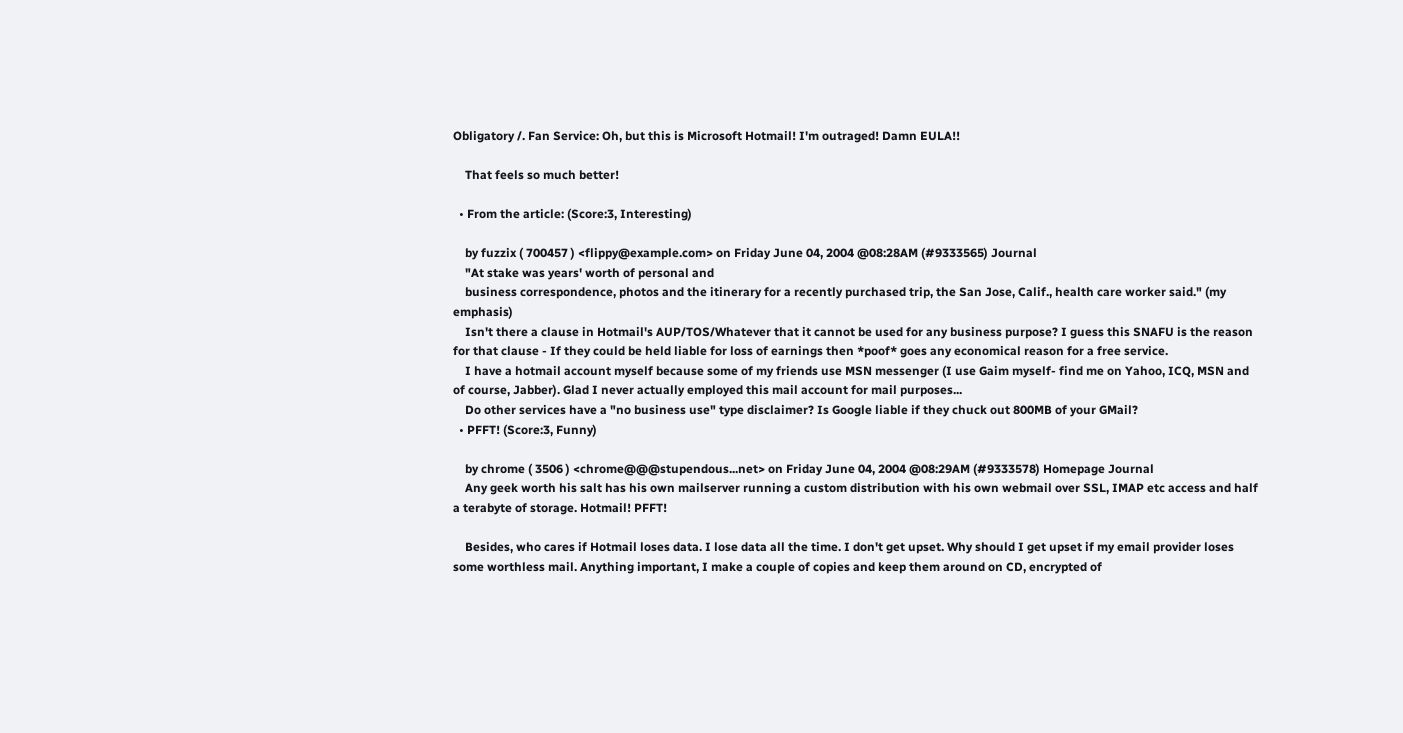Obligatory /. Fan Service: Oh, but this is Microsoft Hotmail! I'm outraged! Damn EULA!!

    That feels so much better!

  • From the article: (Score:3, Interesting)

    by fuzzix ( 700457 ) <flippy@example.com> on Friday June 04, 2004 @08:28AM (#9333565) Journal
    "At stake was years' worth of personal and
    business correspondence, photos and the itinerary for a recently purchased trip, the San Jose, Calif., health care worker said." (my emphasis)
    Isn't there a clause in Hotmail's AUP/TOS/Whatever that it cannot be used for any business purpose? I guess this SNAFU is the reason for that clause - If they could be held liable for loss of earnings then *poof* goes any economical reason for a free service.
    I have a hotmail account myself because some of my friends use MSN messenger (I use Gaim myself- find me on Yahoo, ICQ, MSN and of course, Jabber). Glad I never actually employed this mail account for mail purposes...
    Do other services have a "no business use" type disclaimer? Is Google liable if they chuck out 800MB of your GMail?
  • PFFT! (Score:3, Funny)

    by chrome ( 3506 ) <chrome@@@stupendous...net> on Friday June 04, 2004 @08:29AM (#9333578) Homepage Journal
    Any geek worth his salt has his own mailserver running a custom distribution with his own webmail over SSL, IMAP etc access and half a terabyte of storage. Hotmail! PFFT!

    Besides, who cares if Hotmail loses data. I lose data all the time. I don't get upset. Why should I get upset if my email provider loses some worthless mail. Anything important, I make a couple of copies and keep them around on CD, encrypted of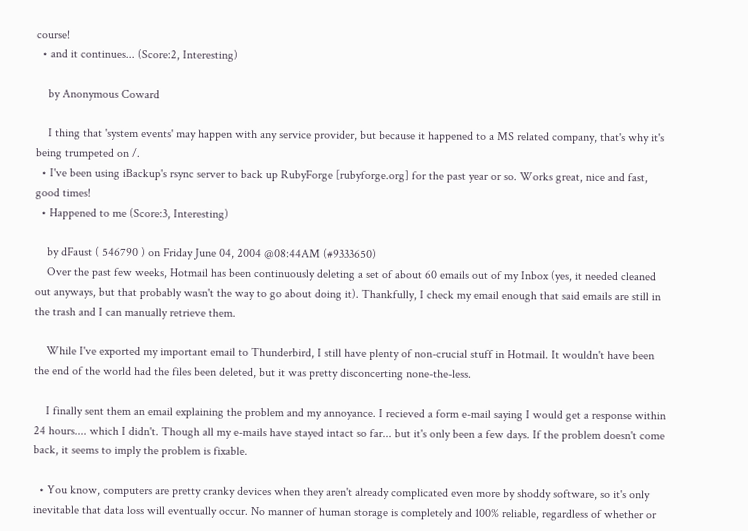course!
  • and it continues... (Score:2, Interesting)

    by Anonymous Coward

    I thing that 'system events' may happen with any service provider, but because it happened to a MS related company, that's why it's being trumpeted on /.
  • I've been using iBackup's rsync server to back up RubyForge [rubyforge.org] for the past year or so. Works great, nice and fast, good times!
  • Happened to me (Score:3, Interesting)

    by dFaust ( 546790 ) on Friday June 04, 2004 @08:44AM (#9333650)
    Over the past few weeks, Hotmail has been continuously deleting a set of about 60 emails out of my Inbox (yes, it needed cleaned out anyways, but that probably wasn't the way to go about doing it). Thankfully, I check my email enough that said emails are still in the trash and I can manually retrieve them.

    While I've exported my important email to Thunderbird, I still have plenty of non-crucial stuff in Hotmail. It wouldn't have been the end of the world had the files been deleted, but it was pretty disconcerting none-the-less.

    I finally sent them an email explaining the problem and my annoyance. I recieved a form e-mail saying I would get a response within 24 hours.... which I didn't. Though all my e-mails have stayed intact so far... but it's only been a few days. If the problem doesn't come back, it seems to imply the problem is fixable.

  • You know, computers are pretty cranky devices when they aren't already complicated even more by shoddy software, so it's only inevitable that data loss will eventually occur. No manner of human storage is completely and 100% reliable, regardless of whether or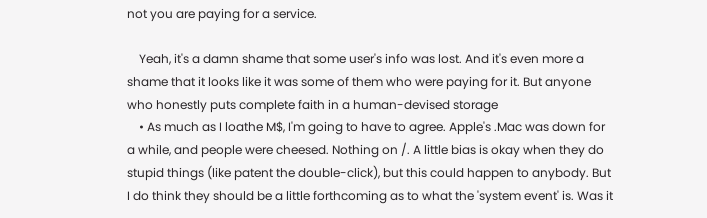not you are paying for a service.

    Yeah, it's a damn shame that some user's info was lost. And it's even more a shame that it looks like it was some of them who were paying for it. But anyone who honestly puts complete faith in a human-devised storage
    • As much as I loathe M$, I'm going to have to agree. Apple's .Mac was down for a while, and people were cheesed. Nothing on /. A little bias is okay when they do stupid things (like patent the double-click), but this could happen to anybody. But I do think they should be a little forthcoming as to what the 'system event' is. Was it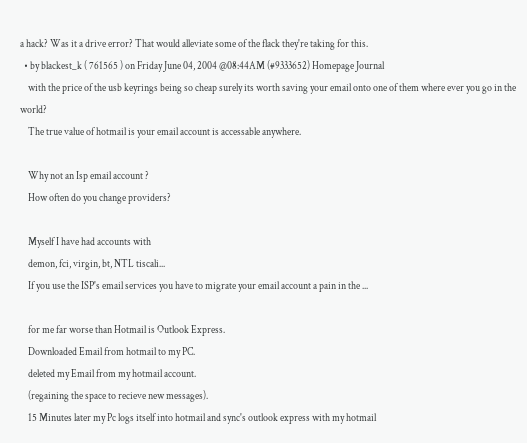a hack? Was it a drive error? That would alleviate some of the flack they're taking for this.
  • by blackest_k ( 761565 ) on Friday June 04, 2004 @08:44AM (#9333652) Homepage Journal
    with the price of the usb keyrings being so cheap surely its worth saving your email onto one of them where ever you go in the world?
    The true value of hotmail is your email account is accessable anywhere.

    Why not an Isp email account ?
    How often do you change providers?

    Myself I have had accounts with
    demon, fci, virgin, bt, NTL tiscali...
    If you use the ISP's email services you have to migrate your email account a pain in the ...

    for me far worse than Hotmail is Outlook Express.
    Downloaded Email from hotmail to my PC.
    deleted my Email from my hotmail account.
    (regaining the space to recieve new messages).
    15 Minutes later my Pc logs itself into hotmail and sync's outlook express with my hotmail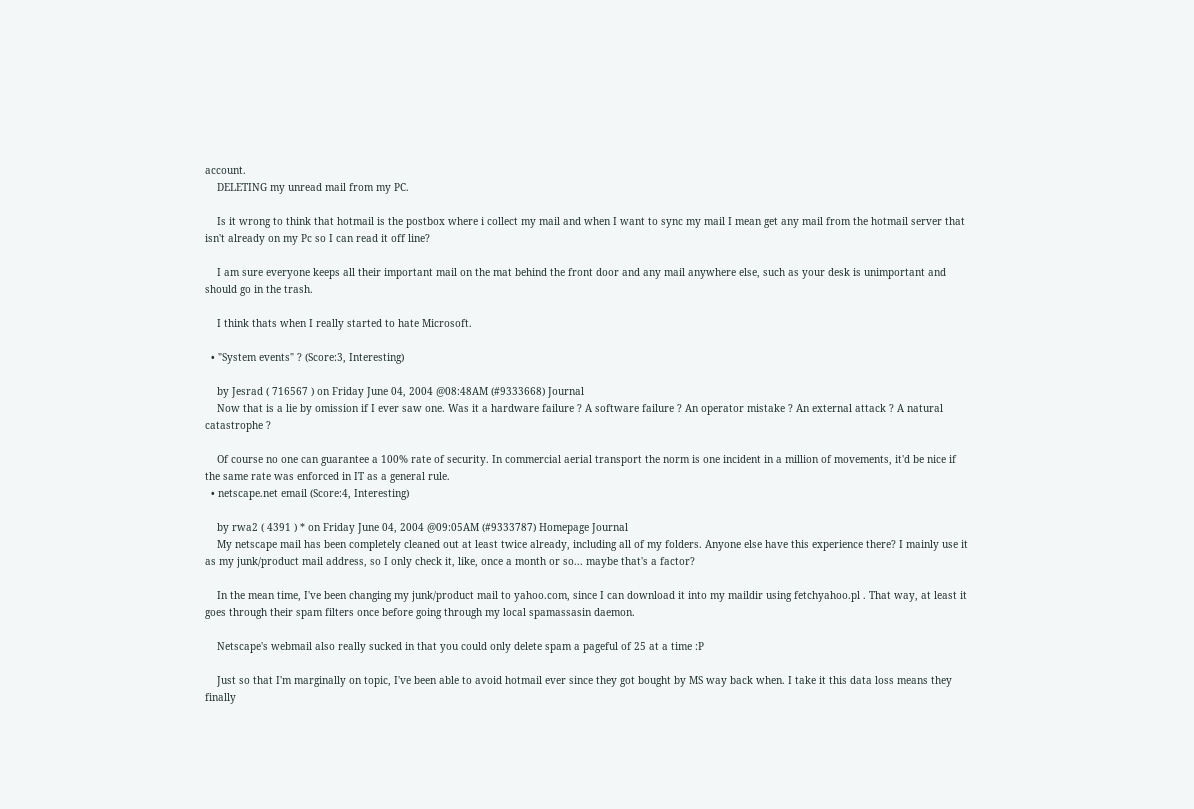account.
    DELETING my unread mail from my PC.

    Is it wrong to think that hotmail is the postbox where i collect my mail and when I want to sync my mail I mean get any mail from the hotmail server that isn't already on my Pc so I can read it off line?

    I am sure everyone keeps all their important mail on the mat behind the front door and any mail anywhere else, such as your desk is unimportant and should go in the trash.

    I think thats when I really started to hate Microsoft.

  • "System events" ? (Score:3, Interesting)

    by Jesrad ( 716567 ) on Friday June 04, 2004 @08:48AM (#9333668) Journal
    Now that is a lie by omission if I ever saw one. Was it a hardware failure ? A software failure ? An operator mistake ? An external attack ? A natural catastrophe ?

    Of course no one can guarantee a 100% rate of security. In commercial aerial transport the norm is one incident in a million of movements, it'd be nice if the same rate was enforced in IT as a general rule.
  • netscape.net email (Score:4, Interesting)

    by rwa2 ( 4391 ) * on Friday June 04, 2004 @09:05AM (#9333787) Homepage Journal
    My netscape mail has been completely cleaned out at least twice already, including all of my folders. Anyone else have this experience there? I mainly use it as my junk/product mail address, so I only check it, like, once a month or so... maybe that's a factor?

    In the mean time, I've been changing my junk/product mail to yahoo.com, since I can download it into my maildir using fetchyahoo.pl . That way, at least it goes through their spam filters once before going through my local spamassasin daemon.

    Netscape's webmail also really sucked in that you could only delete spam a pageful of 25 at a time :P

    Just so that I'm marginally on topic, I've been able to avoid hotmail ever since they got bought by MS way back when. I take it this data loss means they finally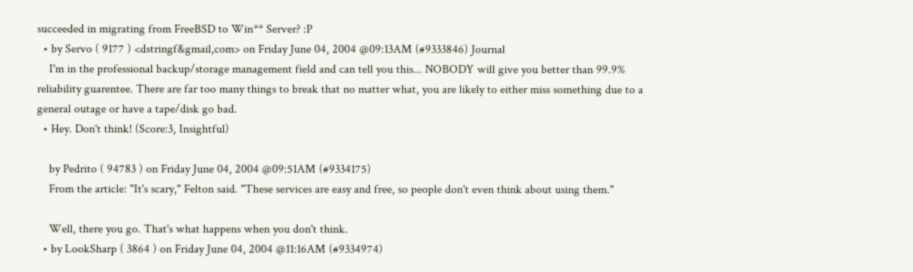succeeded in migrating from FreeBSD to Win** Server? :P
  • by Servo ( 9177 ) <dstringf&gmail,com> on Friday June 04, 2004 @09:13AM (#9333846) Journal
    I'm in the professional backup/storage management field and can tell you this... NOBODY will give you better than 99.9% reliability guarentee. There are far too many things to break that no matter what, you are likely to either miss something due to a general outage or have a tape/disk go bad.
  • Hey. Don't think! (Score:3, Insightful)

    by Pedrito ( 94783 ) on Friday June 04, 2004 @09:51AM (#9334175)
    From the article: "It's scary," Felton said. "These services are easy and free, so people don't even think about using them."

    Well, there you go. That's what happens when you don't think.
  • by LookSharp ( 3864 ) on Friday June 04, 2004 @11:16AM (#9334974)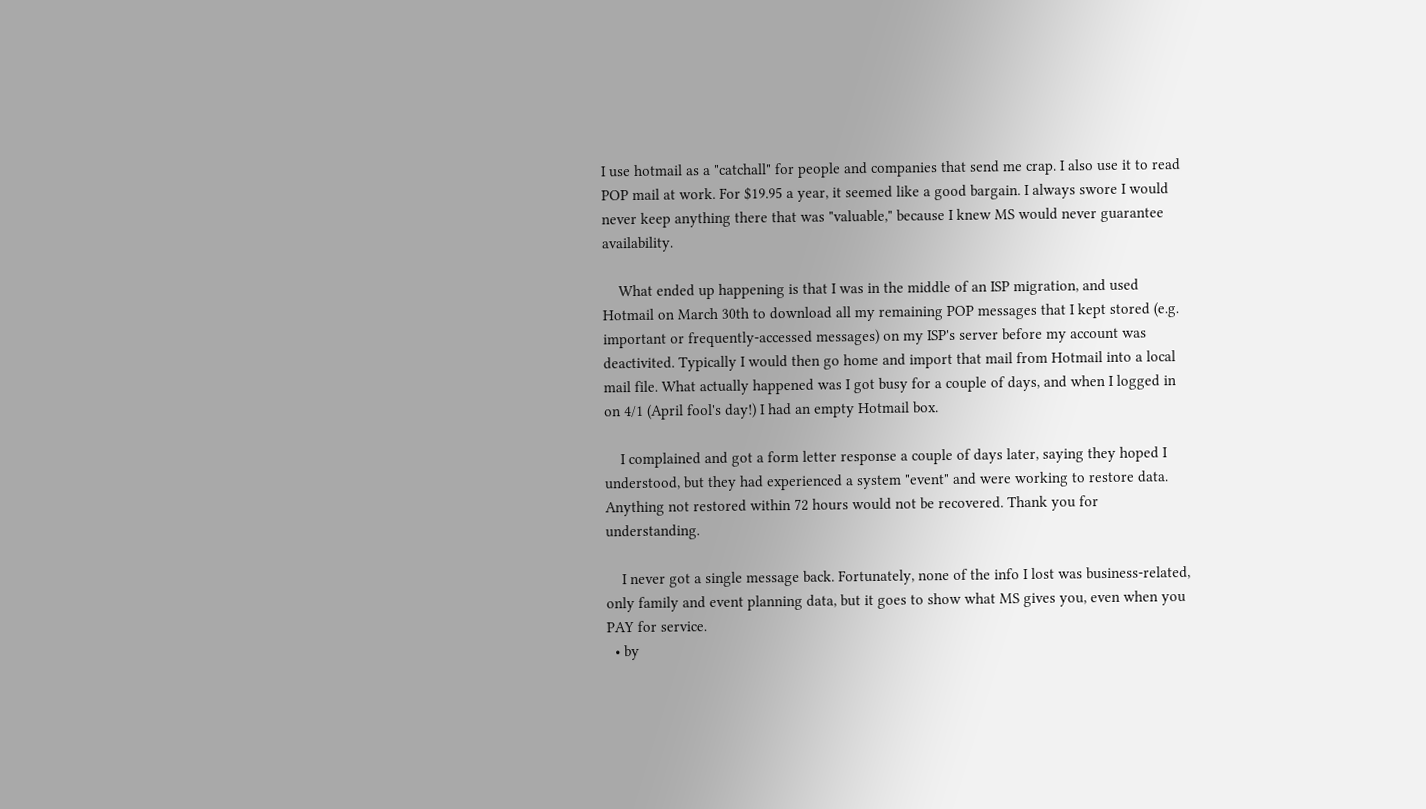I use hotmail as a "catchall" for people and companies that send me crap. I also use it to read POP mail at work. For $19.95 a year, it seemed like a good bargain. I always swore I would never keep anything there that was "valuable," because I knew MS would never guarantee availability.

    What ended up happening is that I was in the middle of an ISP migration, and used Hotmail on March 30th to download all my remaining POP messages that I kept stored (e.g. important or frequently-accessed messages) on my ISP's server before my account was deactivited. Typically I would then go home and import that mail from Hotmail into a local mail file. What actually happened was I got busy for a couple of days, and when I logged in on 4/1 (April fool's day!) I had an empty Hotmail box.

    I complained and got a form letter response a couple of days later, saying they hoped I understood, but they had experienced a system "event" and were working to restore data. Anything not restored within 72 hours would not be recovered. Thank you for understanding.

    I never got a single message back. Fortunately, none of the info I lost was business-related, only family and event planning data, but it goes to show what MS gives you, even when you PAY for service.
  • by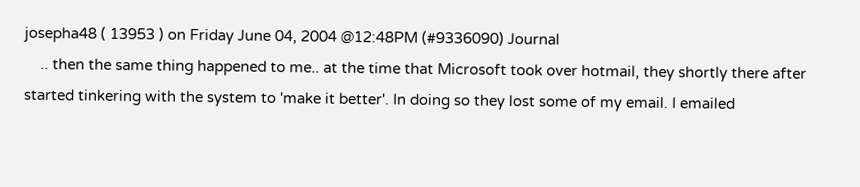josepha48 ( 13953 ) on Friday June 04, 2004 @12:48PM (#9336090) Journal
    .. then the same thing happened to me.. at the time that Microsoft took over hotmail, they shortly there after started tinkering with the system to 'make it better'. In doing so they lost some of my email. I emailed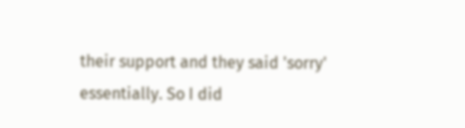their support and they said 'sorry' essentially. So I did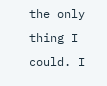the only thing I could. I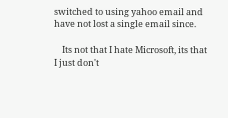switched to using yahoo email and have not lost a single email since.

    Its not that I hate Microsoft, its that I just don't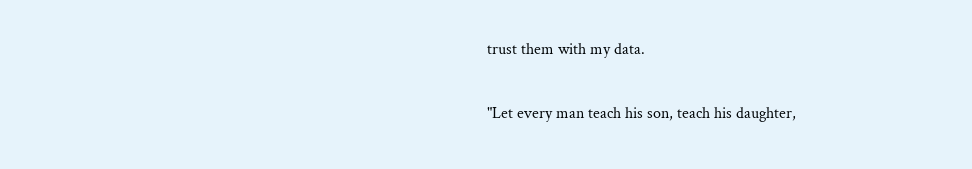trust them with my data.

"Let every man teach his son, teach his daughter,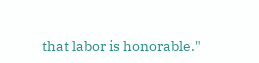that labor is honorable."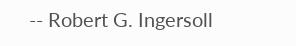-- Robert G. Ingersoll